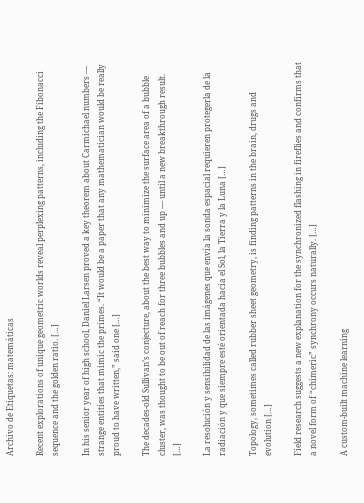Archivo de Etiquetas: matemáticas

Recent explorations of unique geometric worlds reveal perplexing patterns, including the Fibonacci sequence and the golden ratio. […]

In his senior year of high school, Daniel Larsen proved a key theorem about Carmichael numbers — strange entities that mimic the primes. “It would be a paper that any mathematician would be really proud to have written,” said one […]

The decades-old Sullivan’s conjecture, about the best way to minimize the surface area of a bubble cluster, was thought to be out of reach for three bubbles and up — until a new breakthrough result. […]

La resolución y sensibilidad de las imágenes que envía la sonda espacial requieren protegerla de la radiación y que siempre esté orientada hacia el Sol, la Tierra y la Luna […]

Topology, sometimes called rubber sheet geometry, is finding patterns in the brain, drugs and evolution […]

Field research suggests a new explanation for the synchronized flashing in fireflies and confirms that a novel form of “chimeric” synchrony occurs naturally. […]

A custom-built machine learning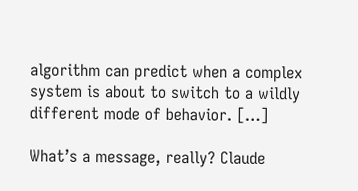algorithm can predict when a complex system is about to switch to a wildly different mode of behavior. […]

What’s a message, really? Claude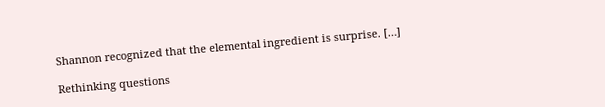Shannon recognized that the elemental ingredient is surprise. […]

Rethinking questions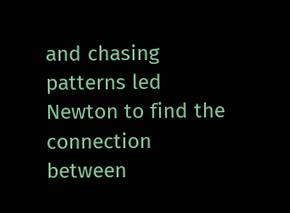and chasing patterns led Newton to find the connection between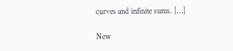curves and infinite sums. […]

New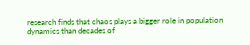research finds that chaos plays a bigger role in population dynamics than decades of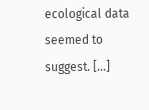ecological data seemed to suggest. […]